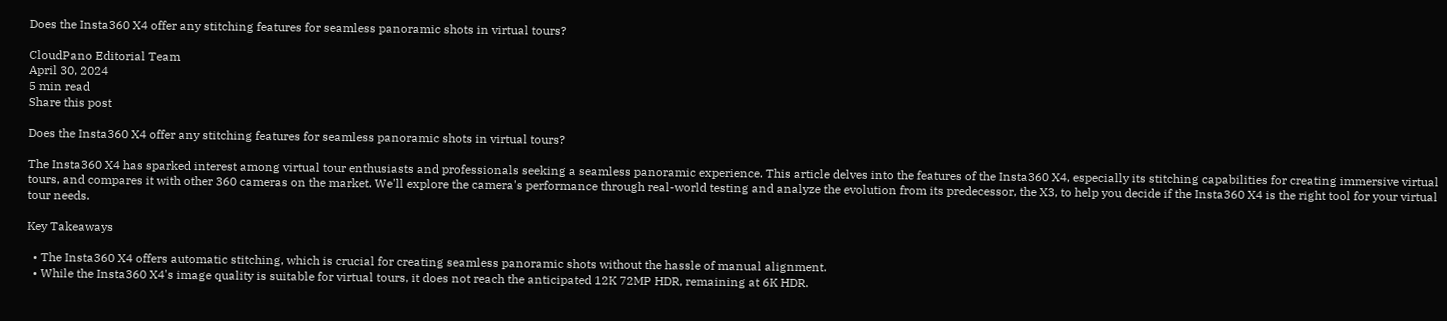Does the Insta360 X4 offer any stitching features for seamless panoramic shots in virtual tours?

CloudPano Editorial Team
April 30, 2024
5 min read
Share this post

Does the Insta360 X4 offer any stitching features for seamless panoramic shots in virtual tours?

The Insta360 X4 has sparked interest among virtual tour enthusiasts and professionals seeking a seamless panoramic experience. This article delves into the features of the Insta360 X4, especially its stitching capabilities for creating immersive virtual tours, and compares it with other 360 cameras on the market. We'll explore the camera's performance through real-world testing and analyze the evolution from its predecessor, the X3, to help you decide if the Insta360 X4 is the right tool for your virtual tour needs.

Key Takeaways

  • The Insta360 X4 offers automatic stitching, which is crucial for creating seamless panoramic shots without the hassle of manual alignment.
  • While the Insta360 X4's image quality is suitable for virtual tours, it does not reach the anticipated 12K 72MP HDR, remaining at 6K HDR.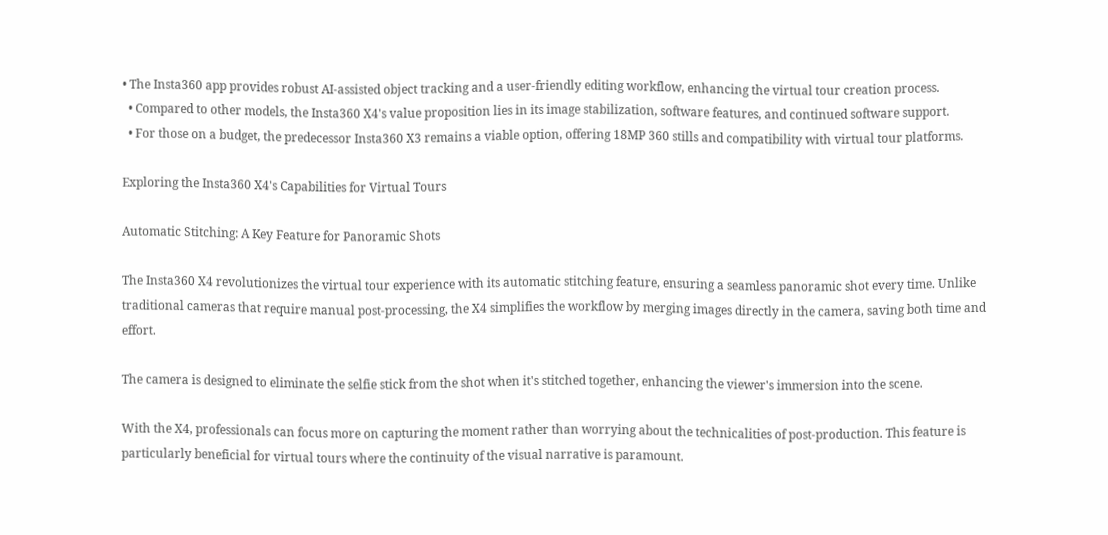• The Insta360 app provides robust AI-assisted object tracking and a user-friendly editing workflow, enhancing the virtual tour creation process.
  • Compared to other models, the Insta360 X4's value proposition lies in its image stabilization, software features, and continued software support.
  • For those on a budget, the predecessor Insta360 X3 remains a viable option, offering 18MP 360 stills and compatibility with virtual tour platforms.

Exploring the Insta360 X4's Capabilities for Virtual Tours

Automatic Stitching: A Key Feature for Panoramic Shots

The Insta360 X4 revolutionizes the virtual tour experience with its automatic stitching feature, ensuring a seamless panoramic shot every time. Unlike traditional cameras that require manual post-processing, the X4 simplifies the workflow by merging images directly in the camera, saving both time and effort.

The camera is designed to eliminate the selfie stick from the shot when it's stitched together, enhancing the viewer's immersion into the scene.

With the X4, professionals can focus more on capturing the moment rather than worrying about the technicalities of post-production. This feature is particularly beneficial for virtual tours where the continuity of the visual narrative is paramount.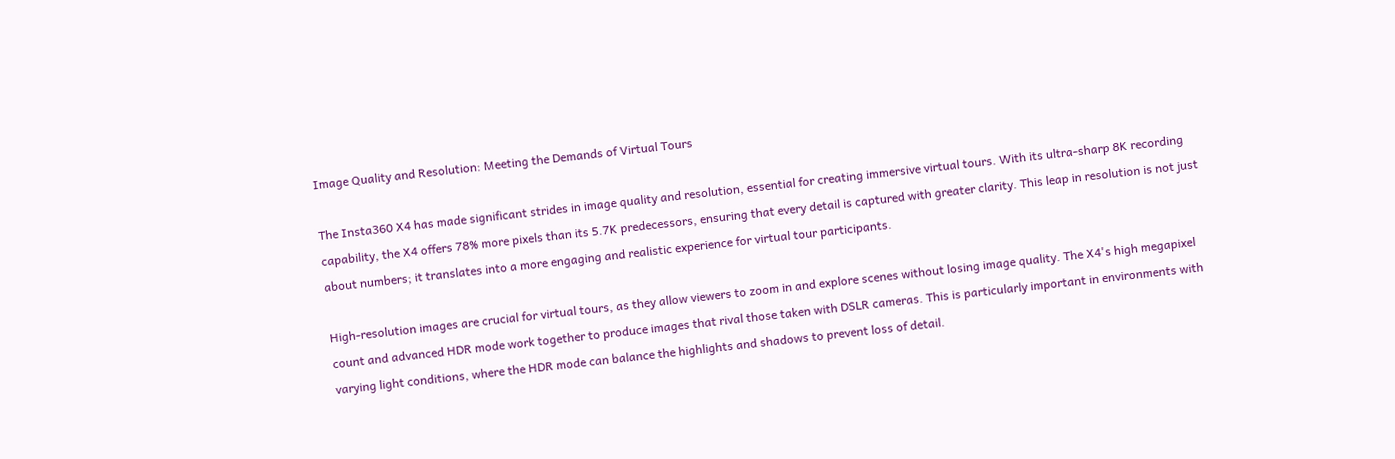Image Quality and Resolution: Meeting the Demands of Virtual Tours

The Insta360 X4 has made significant strides in image quality and resolution, essential for creating immersive virtual tours. With its ultra-sharp 8K recording capability, the X4 offers 78% more pixels than its 5.7K predecessors, ensuring that every detail is captured with greater clarity. This leap in resolution is not just about numbers; it translates into a more engaging and realistic experience for virtual tour participants.

High-resolution images are crucial for virtual tours, as they allow viewers to zoom in and explore scenes without losing image quality. The X4's high megapixel count and advanced HDR mode work together to produce images that rival those taken with DSLR cameras. This is particularly important in environments with varying light conditions, where the HDR mode can balance the highlights and shadows to prevent loss of detail.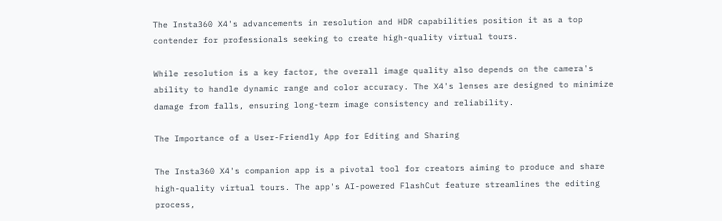The Insta360 X4's advancements in resolution and HDR capabilities position it as a top contender for professionals seeking to create high-quality virtual tours.

While resolution is a key factor, the overall image quality also depends on the camera's ability to handle dynamic range and color accuracy. The X4's lenses are designed to minimize damage from falls, ensuring long-term image consistency and reliability.

The Importance of a User-Friendly App for Editing and Sharing

The Insta360 X4's companion app is a pivotal tool for creators aiming to produce and share high-quality virtual tours. The app's AI-powered FlashCut feature streamlines the editing process,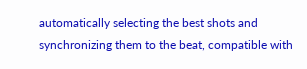automatically selecting the best shots and synchronizing them to the beat, compatible with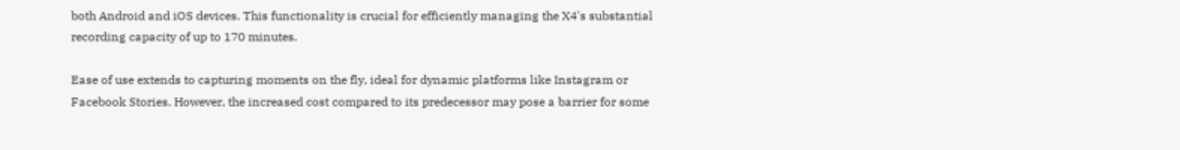both Android and iOS devices. This functionality is crucial for efficiently managing the X4's substantial recording capacity of up to 170 minutes.

Ease of use extends to capturing moments on the fly, ideal for dynamic platforms like Instagram or Facebook Stories. However, the increased cost compared to its predecessor may pose a barrier for some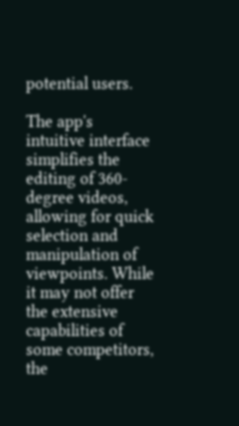potential users.

The app's intuitive interface simplifies the editing of 360-degree videos, allowing for quick selection and manipulation of viewpoints. While it may not offer the extensive capabilities of some competitors, the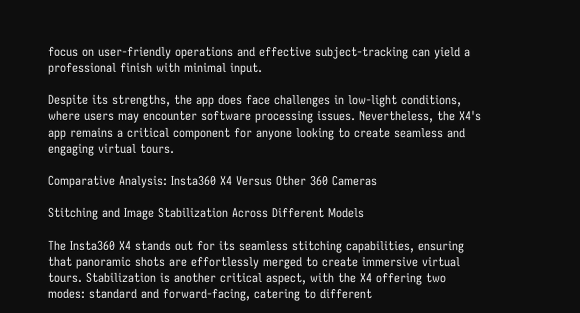focus on user-friendly operations and effective subject-tracking can yield a professional finish with minimal input.

Despite its strengths, the app does face challenges in low-light conditions, where users may encounter software processing issues. Nevertheless, the X4's app remains a critical component for anyone looking to create seamless and engaging virtual tours.

Comparative Analysis: Insta360 X4 Versus Other 360 Cameras

Stitching and Image Stabilization Across Different Models

The Insta360 X4 stands out for its seamless stitching capabilities, ensuring that panoramic shots are effortlessly merged to create immersive virtual tours. Stabilization is another critical aspect, with the X4 offering two modes: standard and forward-facing, catering to different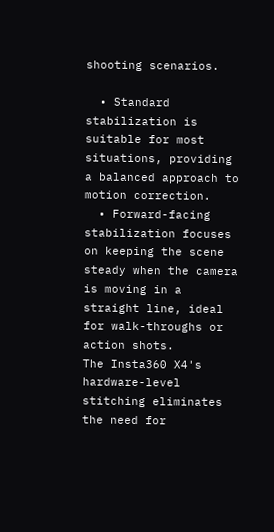shooting scenarios.

  • Standard stabilization is suitable for most situations, providing a balanced approach to motion correction.
  • Forward-facing stabilization focuses on keeping the scene steady when the camera is moving in a straight line, ideal for walk-throughs or action shots.
The Insta360 X4's hardware-level stitching eliminates the need for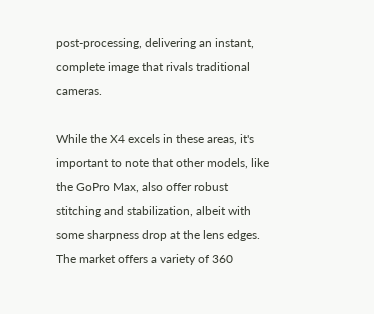post-processing, delivering an instant, complete image that rivals traditional cameras.

While the X4 excels in these areas, it's important to note that other models, like the GoPro Max, also offer robust stitching and stabilization, albeit with some sharpness drop at the lens edges. The market offers a variety of 360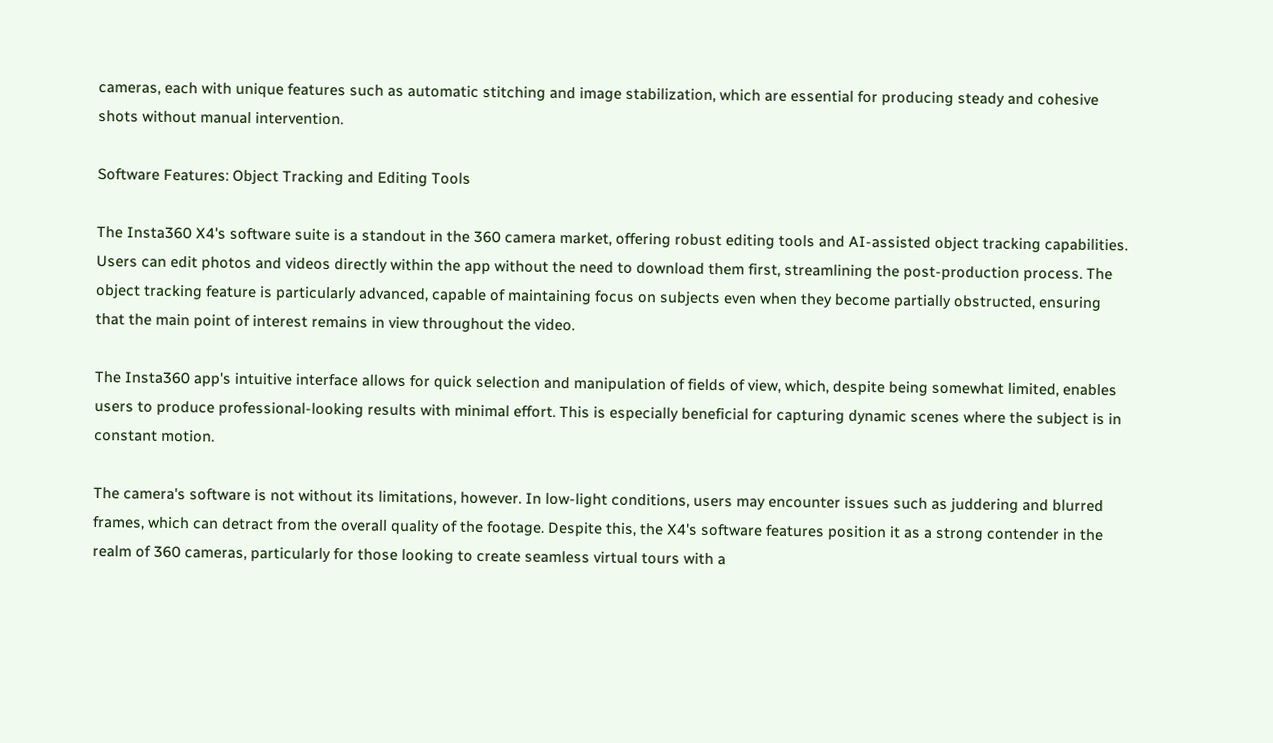cameras, each with unique features such as automatic stitching and image stabilization, which are essential for producing steady and cohesive shots without manual intervention.

Software Features: Object Tracking and Editing Tools

The Insta360 X4's software suite is a standout in the 360 camera market, offering robust editing tools and AI-assisted object tracking capabilities. Users can edit photos and videos directly within the app without the need to download them first, streamlining the post-production process. The object tracking feature is particularly advanced, capable of maintaining focus on subjects even when they become partially obstructed, ensuring that the main point of interest remains in view throughout the video.

The Insta360 app's intuitive interface allows for quick selection and manipulation of fields of view, which, despite being somewhat limited, enables users to produce professional-looking results with minimal effort. This is especially beneficial for capturing dynamic scenes where the subject is in constant motion.

The camera's software is not without its limitations, however. In low-light conditions, users may encounter issues such as juddering and blurred frames, which can detract from the overall quality of the footage. Despite this, the X4's software features position it as a strong contender in the realm of 360 cameras, particularly for those looking to create seamless virtual tours with a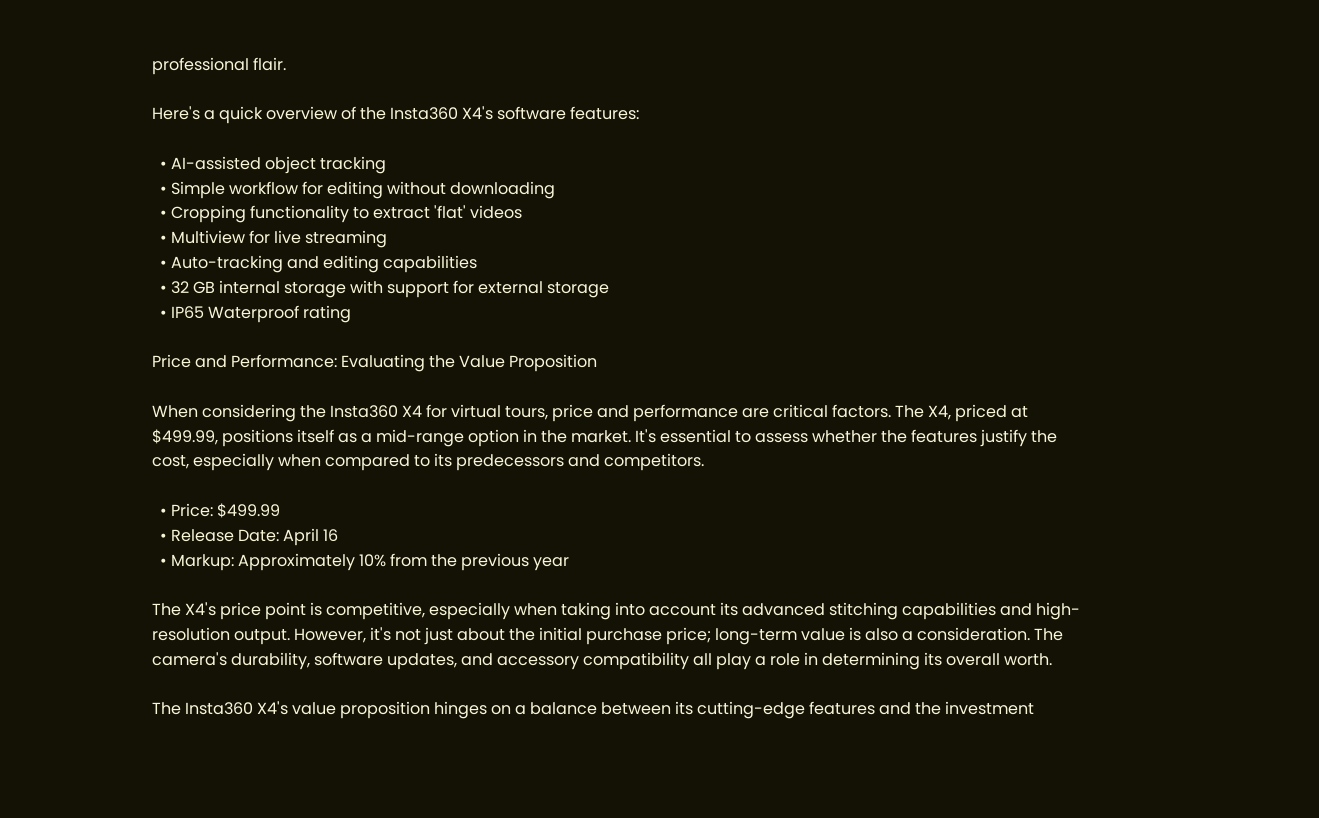professional flair.

Here's a quick overview of the Insta360 X4's software features:

  • AI-assisted object tracking
  • Simple workflow for editing without downloading
  • Cropping functionality to extract 'flat' videos
  • Multiview for live streaming
  • Auto-tracking and editing capabilities
  • 32 GB internal storage with support for external storage
  • IP65 Waterproof rating

Price and Performance: Evaluating the Value Proposition

When considering the Insta360 X4 for virtual tours, price and performance are critical factors. The X4, priced at $499.99, positions itself as a mid-range option in the market. It's essential to assess whether the features justify the cost, especially when compared to its predecessors and competitors.

  • Price: $499.99
  • Release Date: April 16
  • Markup: Approximately 10% from the previous year

The X4's price point is competitive, especially when taking into account its advanced stitching capabilities and high-resolution output. However, it's not just about the initial purchase price; long-term value is also a consideration. The camera's durability, software updates, and accessory compatibility all play a role in determining its overall worth.

The Insta360 X4's value proposition hinges on a balance between its cutting-edge features and the investment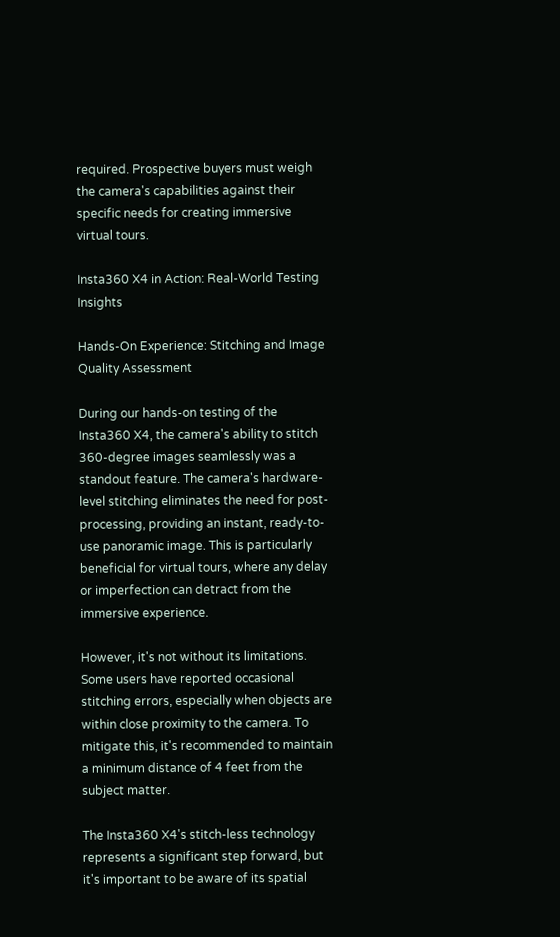required. Prospective buyers must weigh the camera's capabilities against their specific needs for creating immersive virtual tours.

Insta360 X4 in Action: Real-World Testing Insights

Hands-On Experience: Stitching and Image Quality Assessment

During our hands-on testing of the Insta360 X4, the camera's ability to stitch 360-degree images seamlessly was a standout feature. The camera's hardware-level stitching eliminates the need for post-processing, providing an instant, ready-to-use panoramic image. This is particularly beneficial for virtual tours, where any delay or imperfection can detract from the immersive experience.

However, it's not without its limitations. Some users have reported occasional stitching errors, especially when objects are within close proximity to the camera. To mitigate this, it's recommended to maintain a minimum distance of 4 feet from the subject matter.

The Insta360 X4's stitch-less technology represents a significant step forward, but it's important to be aware of its spatial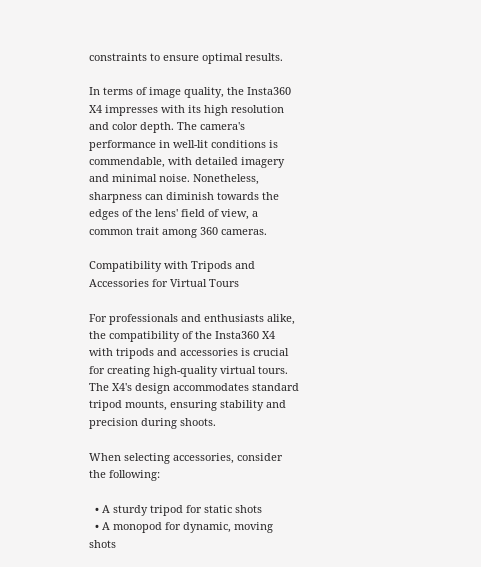constraints to ensure optimal results.

In terms of image quality, the Insta360 X4 impresses with its high resolution and color depth. The camera's performance in well-lit conditions is commendable, with detailed imagery and minimal noise. Nonetheless, sharpness can diminish towards the edges of the lens' field of view, a common trait among 360 cameras.

Compatibility with Tripods and Accessories for Virtual Tours

For professionals and enthusiasts alike, the compatibility of the Insta360 X4 with tripods and accessories is crucial for creating high-quality virtual tours. The X4's design accommodates standard tripod mounts, ensuring stability and precision during shoots.

When selecting accessories, consider the following:

  • A sturdy tripod for static shots
  • A monopod for dynamic, moving shots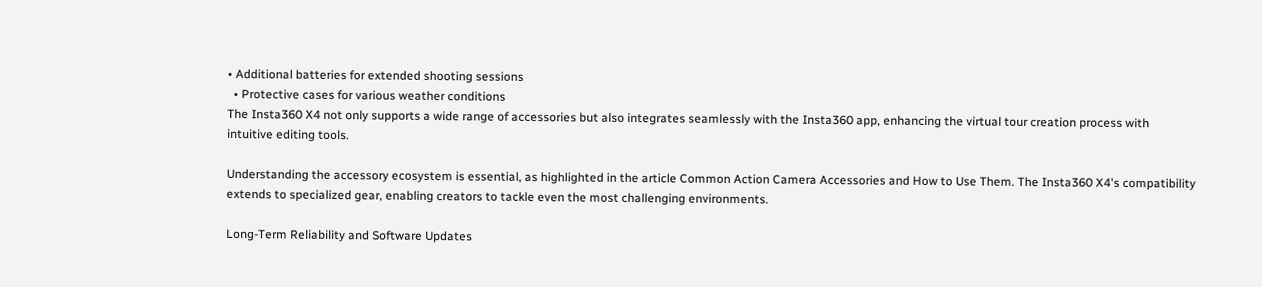• Additional batteries for extended shooting sessions
  • Protective cases for various weather conditions
The Insta360 X4 not only supports a wide range of accessories but also integrates seamlessly with the Insta360 app, enhancing the virtual tour creation process with intuitive editing tools.

Understanding the accessory ecosystem is essential, as highlighted in the article Common Action Camera Accessories and How to Use Them. The Insta360 X4's compatibility extends to specialized gear, enabling creators to tackle even the most challenging environments.

Long-Term Reliability and Software Updates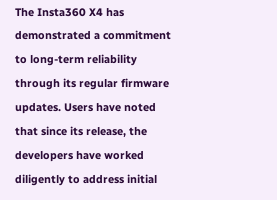The Insta360 X4 has demonstrated a commitment to long-term reliability through its regular firmware updates. Users have noted that since its release, the developers have worked diligently to address initial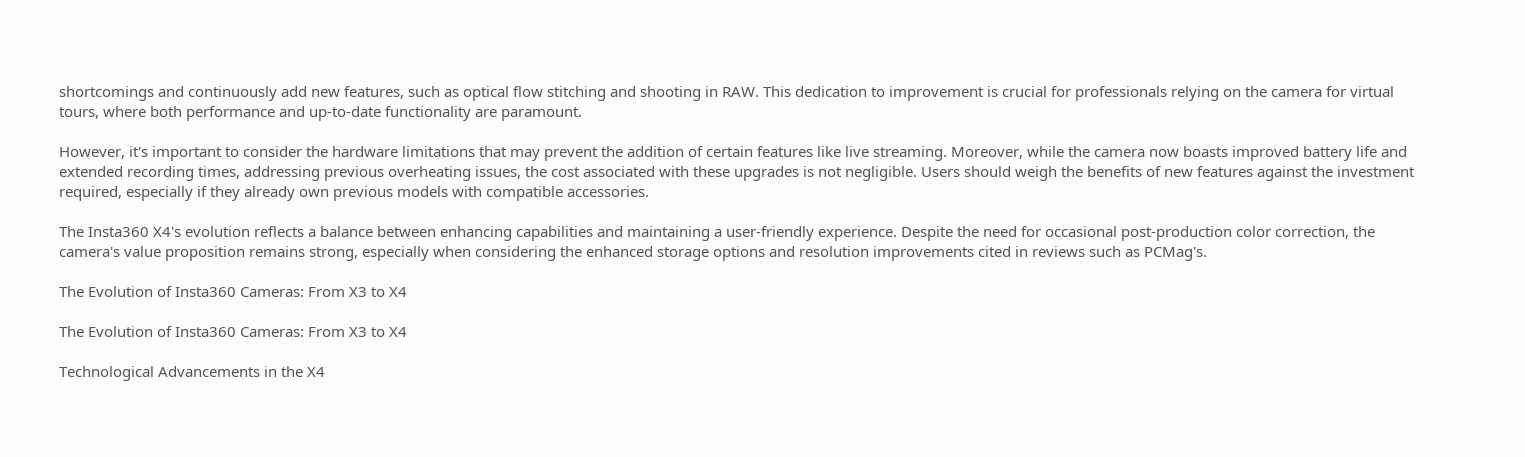shortcomings and continuously add new features, such as optical flow stitching and shooting in RAW. This dedication to improvement is crucial for professionals relying on the camera for virtual tours, where both performance and up-to-date functionality are paramount.

However, it's important to consider the hardware limitations that may prevent the addition of certain features like live streaming. Moreover, while the camera now boasts improved battery life and extended recording times, addressing previous overheating issues, the cost associated with these upgrades is not negligible. Users should weigh the benefits of new features against the investment required, especially if they already own previous models with compatible accessories.

The Insta360 X4's evolution reflects a balance between enhancing capabilities and maintaining a user-friendly experience. Despite the need for occasional post-production color correction, the camera's value proposition remains strong, especially when considering the enhanced storage options and resolution improvements cited in reviews such as PCMag's.

The Evolution of Insta360 Cameras: From X3 to X4

The Evolution of Insta360 Cameras: From X3 to X4

Technological Advancements in the X4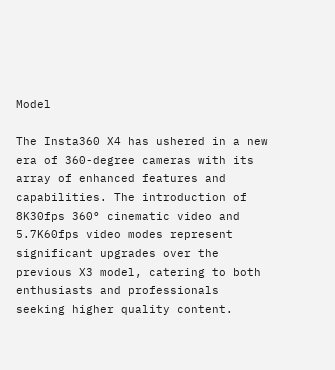Model

The Insta360 X4 has ushered in a new era of 360-degree cameras with its array of enhanced features and capabilities. The introduction of 8K30fps 360° cinematic video and 5.7K60fps video modes represent significant upgrades over the previous X3 model, catering to both enthusiasts and professionals seeking higher quality content.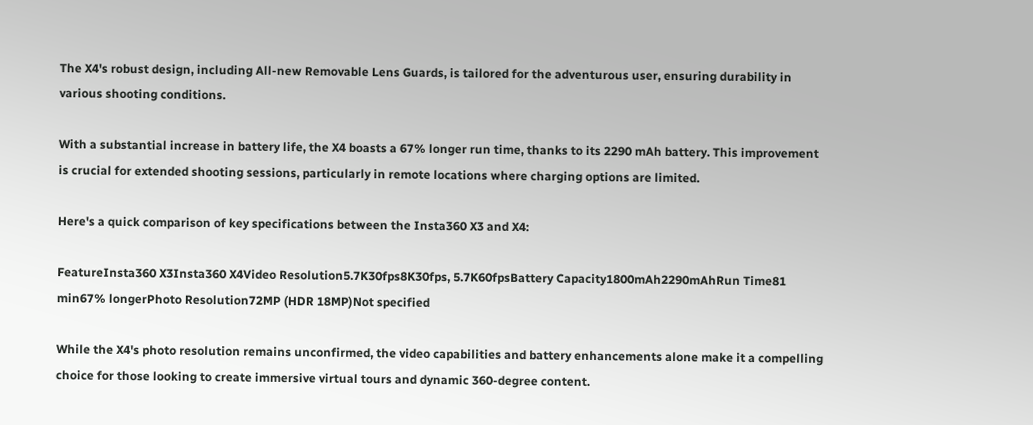The X4's robust design, including All-new Removable Lens Guards, is tailored for the adventurous user, ensuring durability in various shooting conditions.

With a substantial increase in battery life, the X4 boasts a 67% longer run time, thanks to its 2290 mAh battery. This improvement is crucial for extended shooting sessions, particularly in remote locations where charging options are limited.

Here's a quick comparison of key specifications between the Insta360 X3 and X4:

FeatureInsta360 X3Insta360 X4Video Resolution5.7K30fps8K30fps, 5.7K60fpsBattery Capacity1800mAh2290mAhRun Time81 min67% longerPhoto Resolution72MP (HDR 18MP)Not specified

While the X4's photo resolution remains unconfirmed, the video capabilities and battery enhancements alone make it a compelling choice for those looking to create immersive virtual tours and dynamic 360-degree content.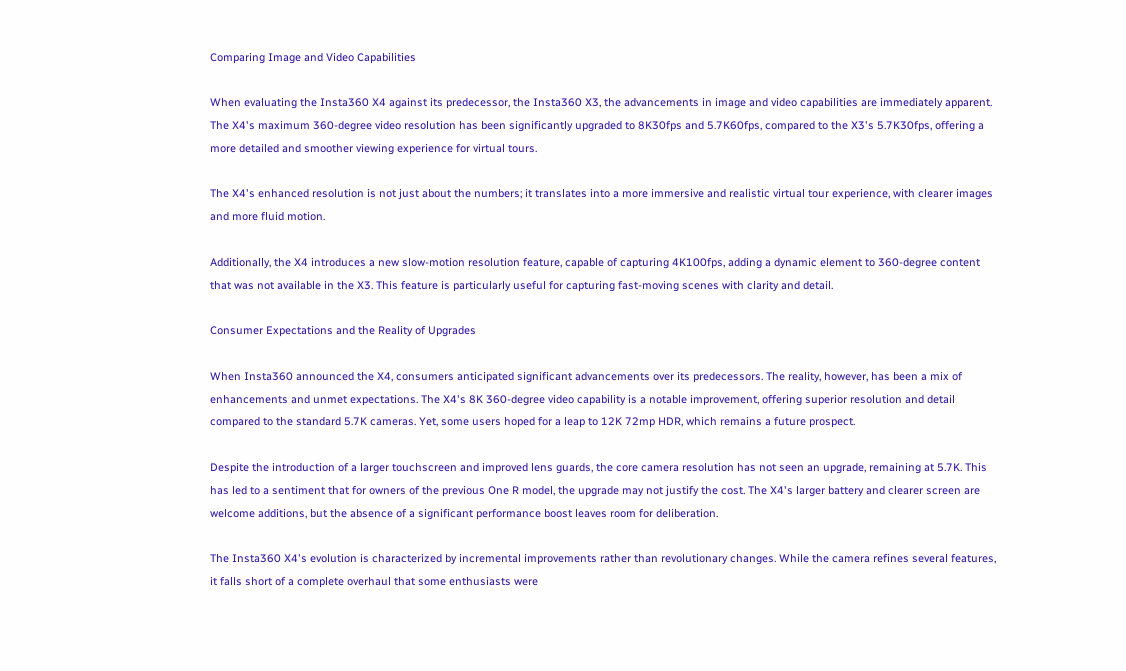Comparing Image and Video Capabilities

When evaluating the Insta360 X4 against its predecessor, the Insta360 X3, the advancements in image and video capabilities are immediately apparent. The X4's maximum 360-degree video resolution has been significantly upgraded to 8K30fps and 5.7K60fps, compared to the X3's 5.7K30fps, offering a more detailed and smoother viewing experience for virtual tours.

The X4's enhanced resolution is not just about the numbers; it translates into a more immersive and realistic virtual tour experience, with clearer images and more fluid motion.

Additionally, the X4 introduces a new slow-motion resolution feature, capable of capturing 4K100fps, adding a dynamic element to 360-degree content that was not available in the X3. This feature is particularly useful for capturing fast-moving scenes with clarity and detail.

Consumer Expectations and the Reality of Upgrades

When Insta360 announced the X4, consumers anticipated significant advancements over its predecessors. The reality, however, has been a mix of enhancements and unmet expectations. The X4's 8K 360-degree video capability is a notable improvement, offering superior resolution and detail compared to the standard 5.7K cameras. Yet, some users hoped for a leap to 12K 72mp HDR, which remains a future prospect.

Despite the introduction of a larger touchscreen and improved lens guards, the core camera resolution has not seen an upgrade, remaining at 5.7K. This has led to a sentiment that for owners of the previous One R model, the upgrade may not justify the cost. The X4's larger battery and clearer screen are welcome additions, but the absence of a significant performance boost leaves room for deliberation.

The Insta360 X4's evolution is characterized by incremental improvements rather than revolutionary changes. While the camera refines several features, it falls short of a complete overhaul that some enthusiasts were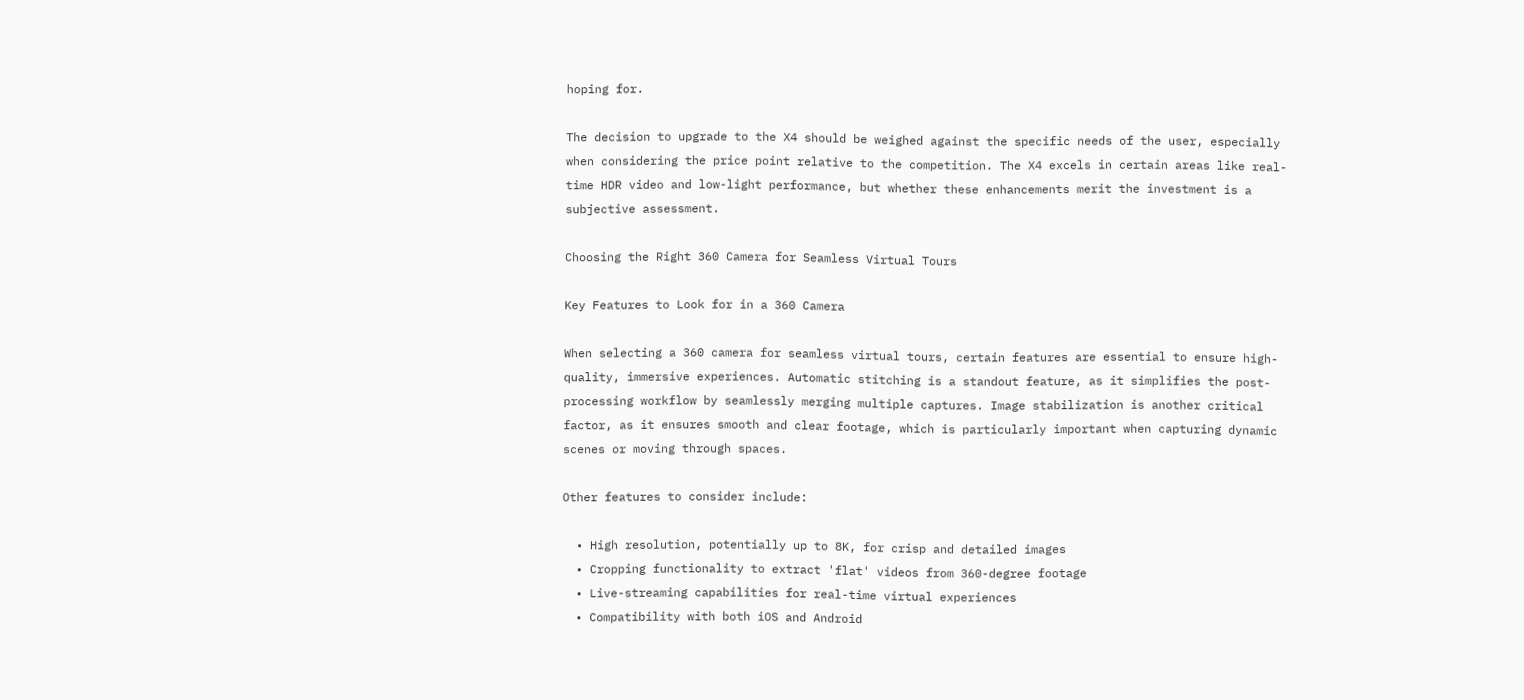hoping for.

The decision to upgrade to the X4 should be weighed against the specific needs of the user, especially when considering the price point relative to the competition. The X4 excels in certain areas like real-time HDR video and low-light performance, but whether these enhancements merit the investment is a subjective assessment.

Choosing the Right 360 Camera for Seamless Virtual Tours

Key Features to Look for in a 360 Camera

When selecting a 360 camera for seamless virtual tours, certain features are essential to ensure high-quality, immersive experiences. Automatic stitching is a standout feature, as it simplifies the post-processing workflow by seamlessly merging multiple captures. Image stabilization is another critical factor, as it ensures smooth and clear footage, which is particularly important when capturing dynamic scenes or moving through spaces.

Other features to consider include:

  • High resolution, potentially up to 8K, for crisp and detailed images
  • Cropping functionality to extract 'flat' videos from 360-degree footage
  • Live-streaming capabilities for real-time virtual experiences
  • Compatibility with both iOS and Android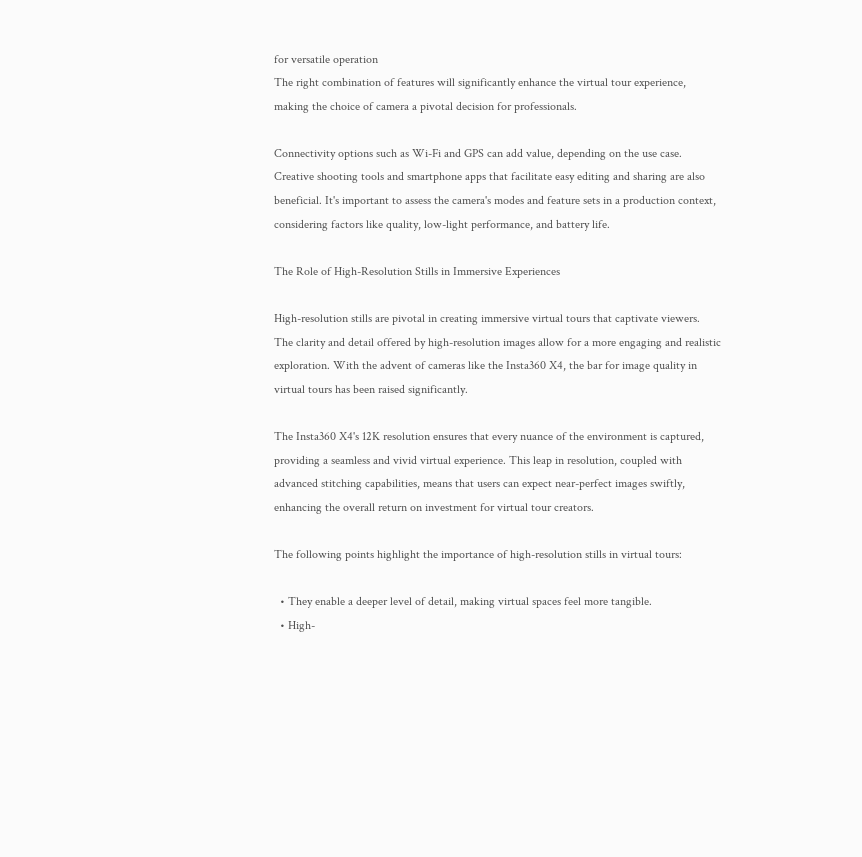for versatile operation
The right combination of features will significantly enhance the virtual tour experience, making the choice of camera a pivotal decision for professionals.

Connectivity options such as Wi-Fi and GPS can add value, depending on the use case. Creative shooting tools and smartphone apps that facilitate easy editing and sharing are also beneficial. It's important to assess the camera's modes and feature sets in a production context, considering factors like quality, low-light performance, and battery life.

The Role of High-Resolution Stills in Immersive Experiences

High-resolution stills are pivotal in creating immersive virtual tours that captivate viewers. The clarity and detail offered by high-resolution images allow for a more engaging and realistic exploration. With the advent of cameras like the Insta360 X4, the bar for image quality in virtual tours has been raised significantly.

The Insta360 X4's 12K resolution ensures that every nuance of the environment is captured, providing a seamless and vivid virtual experience. This leap in resolution, coupled with advanced stitching capabilities, means that users can expect near-perfect images swiftly, enhancing the overall return on investment for virtual tour creators.

The following points highlight the importance of high-resolution stills in virtual tours:

  • They enable a deeper level of detail, making virtual spaces feel more tangible.
  • High-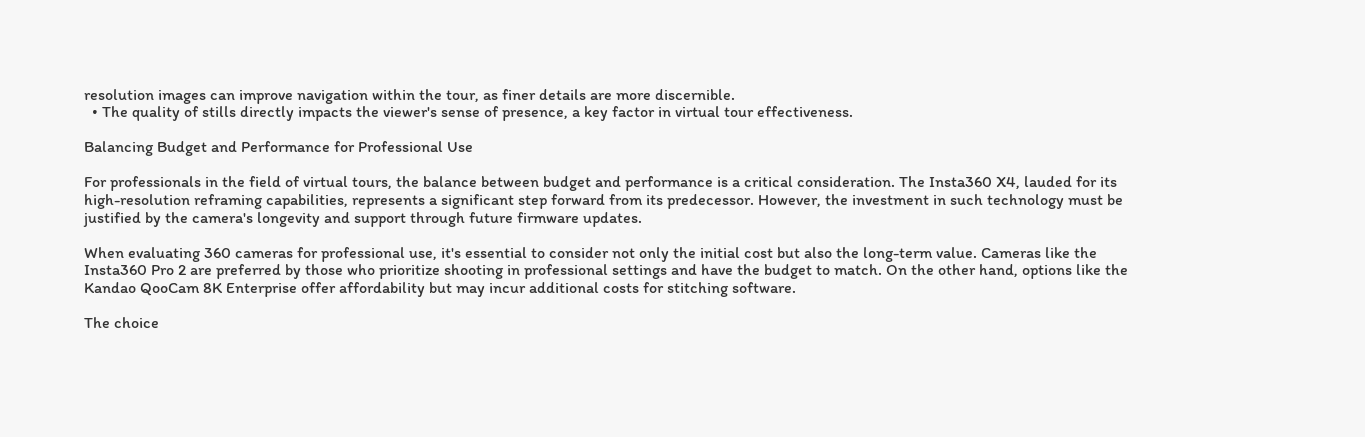resolution images can improve navigation within the tour, as finer details are more discernible.
  • The quality of stills directly impacts the viewer's sense of presence, a key factor in virtual tour effectiveness.

Balancing Budget and Performance for Professional Use

For professionals in the field of virtual tours, the balance between budget and performance is a critical consideration. The Insta360 X4, lauded for its high-resolution reframing capabilities, represents a significant step forward from its predecessor. However, the investment in such technology must be justified by the camera's longevity and support through future firmware updates.

When evaluating 360 cameras for professional use, it's essential to consider not only the initial cost but also the long-term value. Cameras like the Insta360 Pro 2 are preferred by those who prioritize shooting in professional settings and have the budget to match. On the other hand, options like the Kandao QooCam 8K Enterprise offer affordability but may incur additional costs for stitching software.

The choice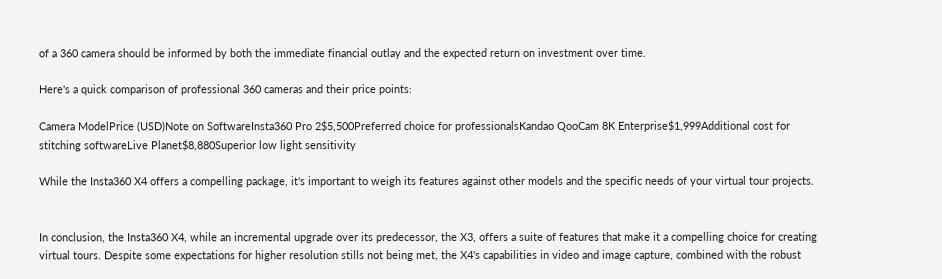of a 360 camera should be informed by both the immediate financial outlay and the expected return on investment over time.

Here's a quick comparison of professional 360 cameras and their price points:

Camera ModelPrice (USD)Note on SoftwareInsta360 Pro 2$5,500Preferred choice for professionalsKandao QooCam 8K Enterprise$1,999Additional cost for stitching softwareLive Planet$8,880Superior low light sensitivity

While the Insta360 X4 offers a compelling package, it's important to weigh its features against other models and the specific needs of your virtual tour projects.


In conclusion, the Insta360 X4, while an incremental upgrade over its predecessor, the X3, offers a suite of features that make it a compelling choice for creating virtual tours. Despite some expectations for higher resolution stills not being met, the X4's capabilities in video and image capture, combined with the robust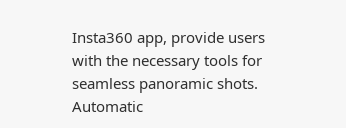Insta360 app, provide users with the necessary tools for seamless panoramic shots. Automatic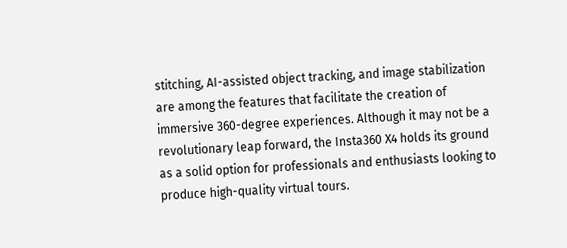stitching, AI-assisted object tracking, and image stabilization are among the features that facilitate the creation of immersive 360-degree experiences. Although it may not be a revolutionary leap forward, the Insta360 X4 holds its ground as a solid option for professionals and enthusiasts looking to produce high-quality virtual tours.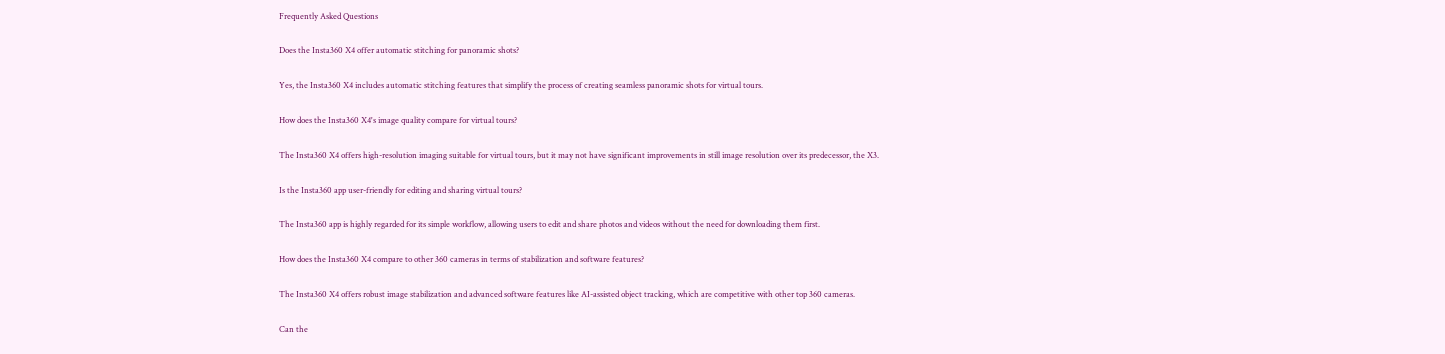Frequently Asked Questions

Does the Insta360 X4 offer automatic stitching for panoramic shots?

Yes, the Insta360 X4 includes automatic stitching features that simplify the process of creating seamless panoramic shots for virtual tours.

How does the Insta360 X4's image quality compare for virtual tours?

The Insta360 X4 offers high-resolution imaging suitable for virtual tours, but it may not have significant improvements in still image resolution over its predecessor, the X3.

Is the Insta360 app user-friendly for editing and sharing virtual tours?

The Insta360 app is highly regarded for its simple workflow, allowing users to edit and share photos and videos without the need for downloading them first.

How does the Insta360 X4 compare to other 360 cameras in terms of stabilization and software features?

The Insta360 X4 offers robust image stabilization and advanced software features like AI-assisted object tracking, which are competitive with other top 360 cameras.

Can the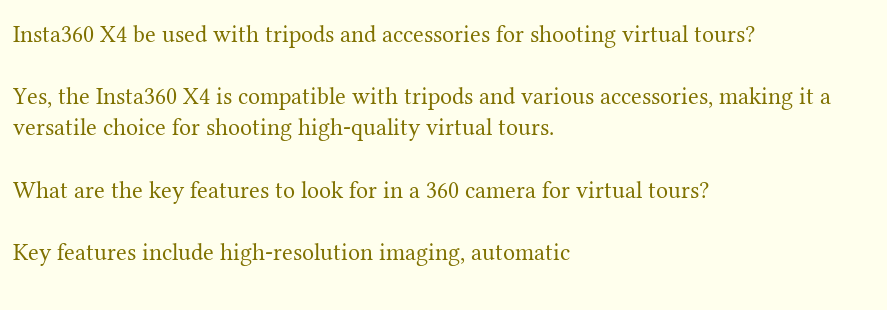Insta360 X4 be used with tripods and accessories for shooting virtual tours?

Yes, the Insta360 X4 is compatible with tripods and various accessories, making it a versatile choice for shooting high-quality virtual tours.

What are the key features to look for in a 360 camera for virtual tours?

Key features include high-resolution imaging, automatic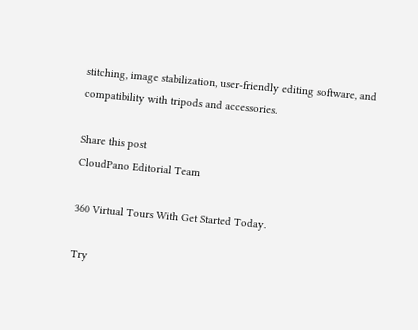stitching, image stabilization, user-friendly editing software, and compatibility with tripods and accessories.

Share this post
CloudPano Editorial Team

360 Virtual Tours With Get Started Today.

Try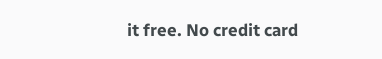it free. No credit card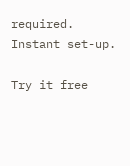required. Instant set-up.

Try it free